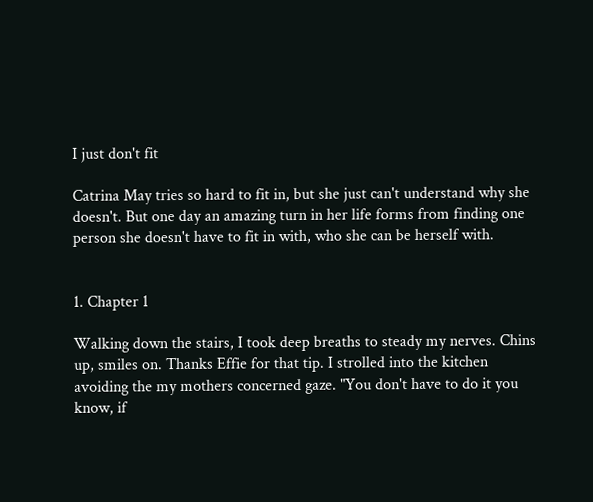I just don't fit

Catrina May tries so hard to fit in, but she just can't understand why she doesn't. But one day an amazing turn in her life forms from finding one person she doesn't have to fit in with, who she can be herself with.


1. Chapter 1

Walking down the stairs, I took deep breaths to steady my nerves. Chins up, smiles on. Thanks Effie for that tip. I strolled into the kitchen avoiding the my mothers concerned gaze. "You don't have to do it you know, if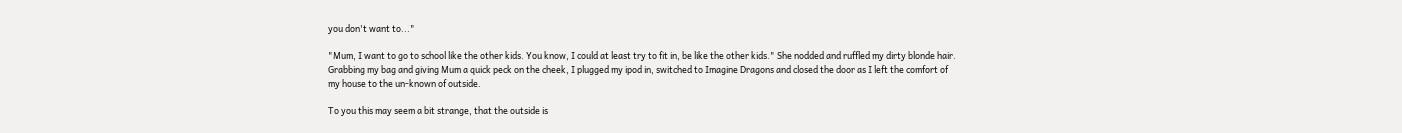you don't want to..."

"Mum, I want to go to school like the other kids. You know, I could at least try to fit in, be like the other kids." She nodded and ruffled my dirty blonde hair. Grabbing my bag and giving Mum a quick peck on the cheek, I plugged my ipod in, switched to Imagine Dragons and closed the door as I left the comfort of my house to the un-known of outside.

To you this may seem a bit strange, that the outside is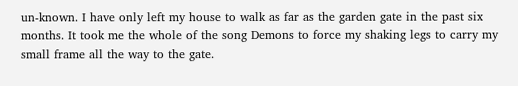un-known. I have only left my house to walk as far as the garden gate in the past six months. It took me the whole of the song Demons to force my shaking legs to carry my small frame all the way to the gate.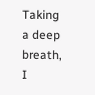Taking a deep breath, I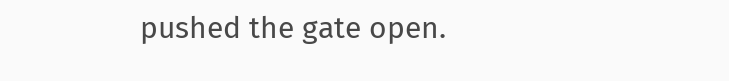pushed the gate open.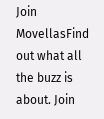Join MovellasFind out what all the buzz is about. Join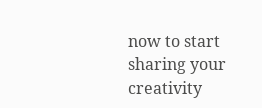now to start sharing your creativity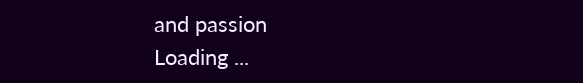and passion
Loading ...